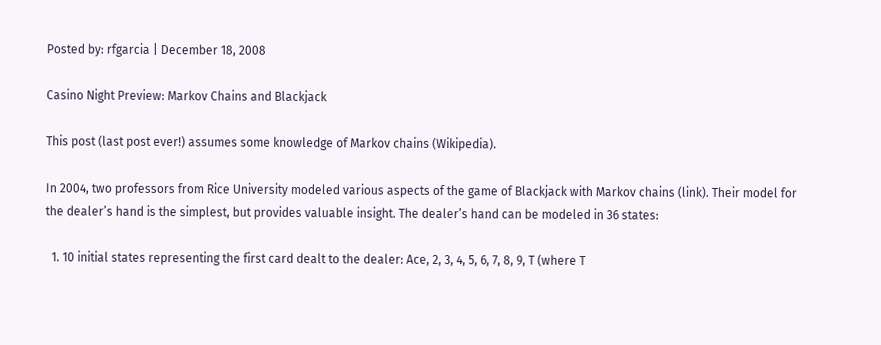Posted by: rfgarcia | December 18, 2008

Casino Night Preview: Markov Chains and Blackjack

This post (last post ever!) assumes some knowledge of Markov chains (Wikipedia).

In 2004, two professors from Rice University modeled various aspects of the game of Blackjack with Markov chains (link). Their model for the dealer’s hand is the simplest, but provides valuable insight. The dealer’s hand can be modeled in 36 states:

  1. 10 initial states representing the first card dealt to the dealer: Ace, 2, 3, 4, 5, 6, 7, 8, 9, T (where T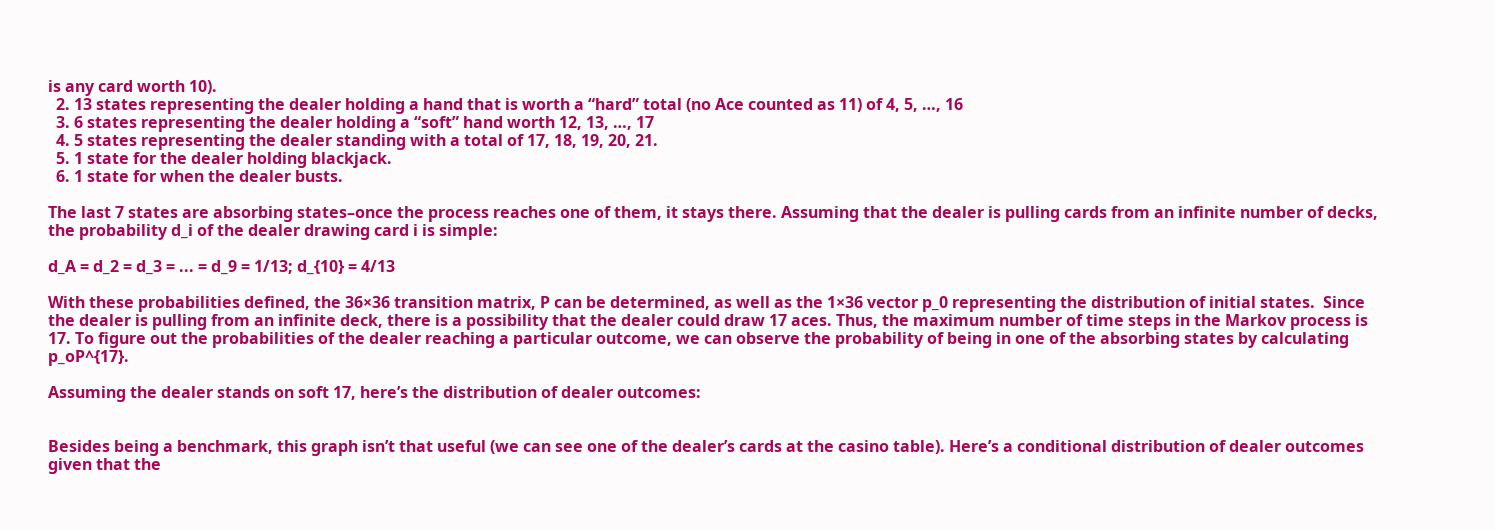is any card worth 10).
  2. 13 states representing the dealer holding a hand that is worth a “hard” total (no Ace counted as 11) of 4, 5, …, 16
  3. 6 states representing the dealer holding a “soft” hand worth 12, 13, …, 17
  4. 5 states representing the dealer standing with a total of 17, 18, 19, 20, 21.
  5. 1 state for the dealer holding blackjack.
  6. 1 state for when the dealer busts.

The last 7 states are absorbing states–once the process reaches one of them, it stays there. Assuming that the dealer is pulling cards from an infinite number of decks, the probability d_i of the dealer drawing card i is simple:

d_A = d_2 = d_3 = ... = d_9 = 1/13; d_{10} = 4/13

With these probabilities defined, the 36×36 transition matrix, P can be determined, as well as the 1×36 vector p_0 representing the distribution of initial states.  Since the dealer is pulling from an infinite deck, there is a possibility that the dealer could draw 17 aces. Thus, the maximum number of time steps in the Markov process is 17. To figure out the probabilities of the dealer reaching a particular outcome, we can observe the probability of being in one of the absorbing states by calculating p_oP^{17}.

Assuming the dealer stands on soft 17, here’s the distribution of dealer outcomes:


Besides being a benchmark, this graph isn’t that useful (we can see one of the dealer’s cards at the casino table). Here’s a conditional distribution of dealer outcomes given that the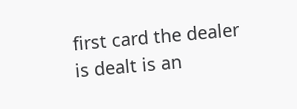first card the dealer is dealt is an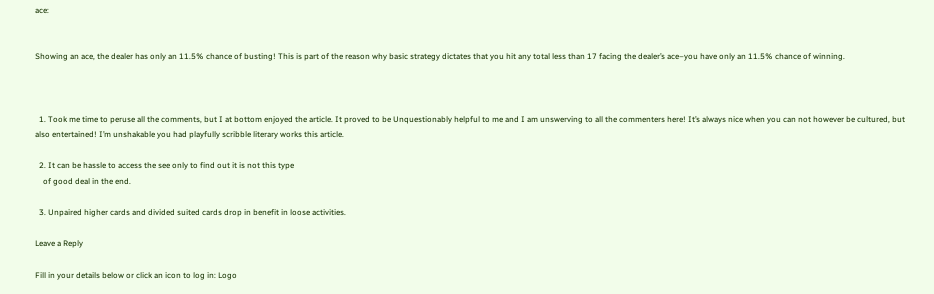ace:


Showing an ace, the dealer has only an 11.5% chance of busting! This is part of the reason why basic strategy dictates that you hit any total less than 17 facing the dealer’s ace–you have only an 11.5% chance of winning.



  1. Took me time to peruse all the comments, but I at bottom enjoyed the article. It proved to be Unquestionably helpful to me and I am unswerving to all the commenters here! It’s always nice when you can not however be cultured, but also entertained! I’m unshakable you had playfully scribble literary works this article.

  2. It can be hassle to access the see only to find out it is not this type
    of good deal in the end.

  3. Unpaired higher cards and divided suited cards drop in benefit in loose activities.

Leave a Reply

Fill in your details below or click an icon to log in: Logo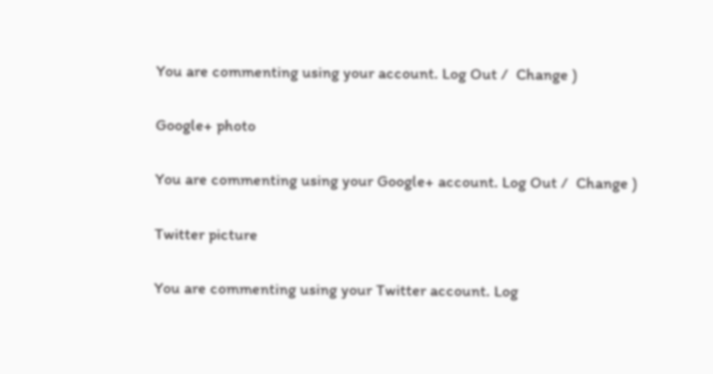You are commenting using your account. Log Out /  Change )

Google+ photo

You are commenting using your Google+ account. Log Out /  Change )

Twitter picture

You are commenting using your Twitter account. Log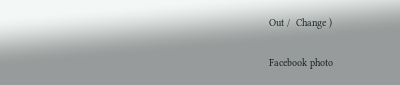Out /  Change )

Facebook photo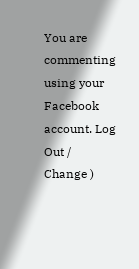You are commenting using your Facebook account. Log Out /  Change )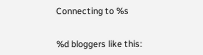Connecting to %s


%d bloggers like this: